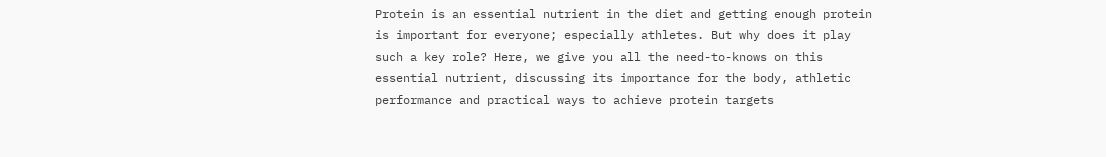Protein is an essential nutrient in the diet and getting enough protein is important for everyone; especially athletes. But why does it play such a key role? Here, we give you all the need-to-knows on this essential nutrient, discussing its importance for the body, athletic performance and practical ways to achieve protein targets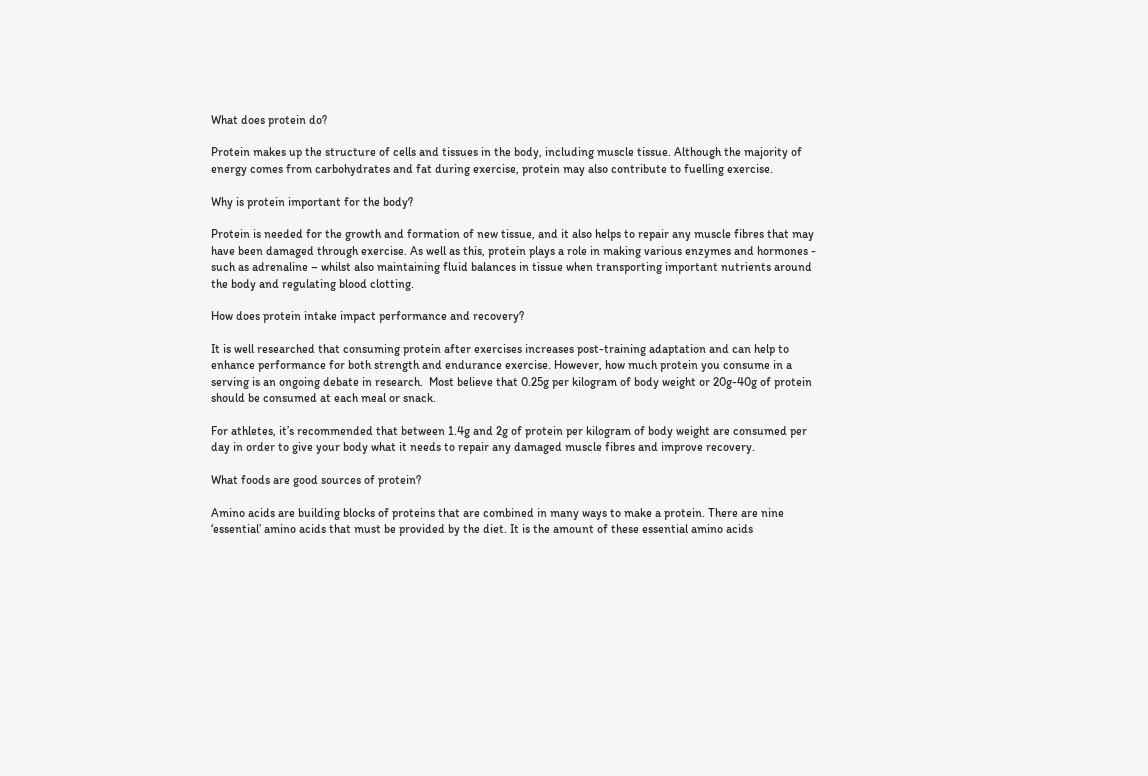What does protein do?

Protein makes up the structure of cells and tissues in the body, including muscle tissue. Although the majority of energy comes from carbohydrates and fat during exercise, protein may also contribute to fuelling exercise.

Why is protein important for the body?

Protein is needed for the growth and formation of new tissue, and it also helps to repair any muscle fibres that may have been damaged through exercise. As well as this, protein plays a role in making various enzymes and hormones - such as adrenaline – whilst also maintaining fluid balances in tissue when transporting important nutrients around the body and regulating blood clotting.

How does protein intake impact performance and recovery?

It is well researched that consuming protein after exercises increases post-training adaptation and can help to enhance performance for both strength and endurance exercise. However, how much protein you consume in a serving is an ongoing debate in research.  Most believe that 0.25g per kilogram of body weight or 20g-40g of protein should be consumed at each meal or snack.

For athletes, it’s recommended that between 1.4g and 2g of protein per kilogram of body weight are consumed per day in order to give your body what it needs to repair any damaged muscle fibres and improve recovery.

What foods are good sources of protein?

Amino acids are building blocks of proteins that are combined in many ways to make a protein. There are nine ‘essential’ amino acids that must be provided by the diet. It is the amount of these essential amino acids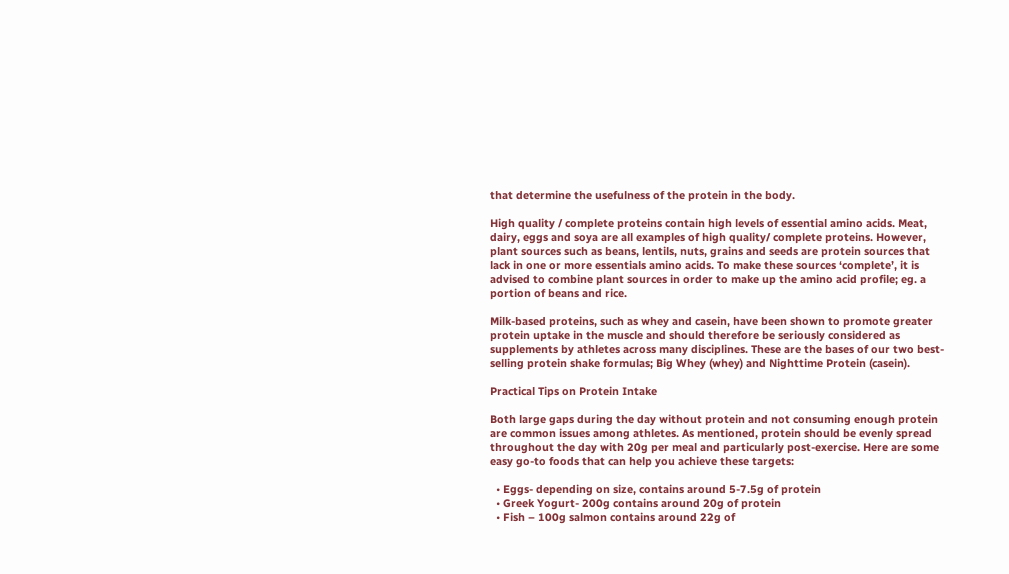that determine the usefulness of the protein in the body.

High quality / complete proteins contain high levels of essential amino acids. Meat, dairy, eggs and soya are all examples of high quality/ complete proteins. However, plant sources such as beans, lentils, nuts, grains and seeds are protein sources that lack in one or more essentials amino acids. To make these sources ‘complete’, it is advised to combine plant sources in order to make up the amino acid profile; eg. a portion of beans and rice.

Milk-based proteins, such as whey and casein, have been shown to promote greater protein uptake in the muscle and should therefore be seriously considered as supplements by athletes across many disciplines. These are the bases of our two best-selling protein shake formulas; Big Whey (whey) and Nighttime Protein (casein).

Practical Tips on Protein Intake

Both large gaps during the day without protein and not consuming enough protein are common issues among athletes. As mentioned, protein should be evenly spread throughout the day with 20g per meal and particularly post-exercise. Here are some easy go-to foods that can help you achieve these targets:

  • Eggs- depending on size, contains around 5-7.5g of protein
  • Greek Yogurt- 200g contains around 20g of protein
  • Fish – 100g salmon contains around 22g of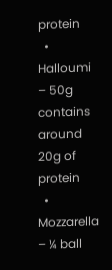protein
  • Halloumi – 50g contains around 20g of protein
  • Mozzarella – ¼ ball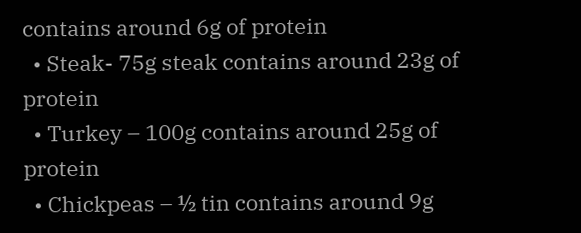contains around 6g of protein
  • Steak- 75g steak contains around 23g of protein
  • Turkey – 100g contains around 25g of protein
  • Chickpeas – ½ tin contains around 9g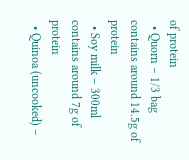of protein
  • Quorn – 1/3 bag contains around 14.5g of protein
  • Soy milk – 300ml contains around 7g of protein
  • Quinoa (uncooked) –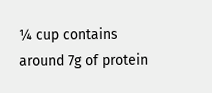¼ cup contains around 7g of protein